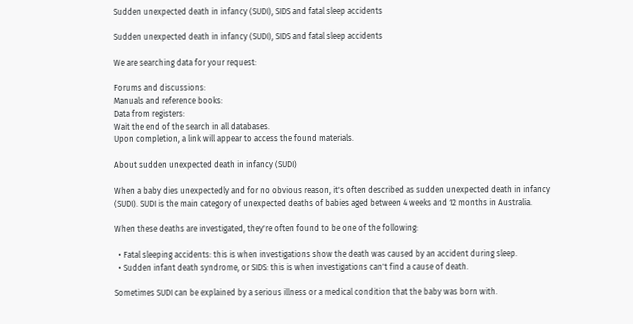Sudden unexpected death in infancy (SUDI), SIDS and fatal sleep accidents

Sudden unexpected death in infancy (SUDI), SIDS and fatal sleep accidents

We are searching data for your request:

Forums and discussions:
Manuals and reference books:
Data from registers:
Wait the end of the search in all databases.
Upon completion, a link will appear to access the found materials.

About sudden unexpected death in infancy (SUDI)

When a baby dies unexpectedly and for no obvious reason, it's often described as sudden unexpected death in infancy (SUDI). SUDI is the main category of unexpected deaths of babies aged between 4 weeks and 12 months in Australia.

When these deaths are investigated, they're often found to be one of the following:

  • Fatal sleeping accidents: this is when investigations show the death was caused by an accident during sleep.
  • Sudden infant death syndrome, or SIDS: this is when investigations can't find a cause of death.

Sometimes SUDI can be explained by a serious illness or a medical condition that the baby was born with.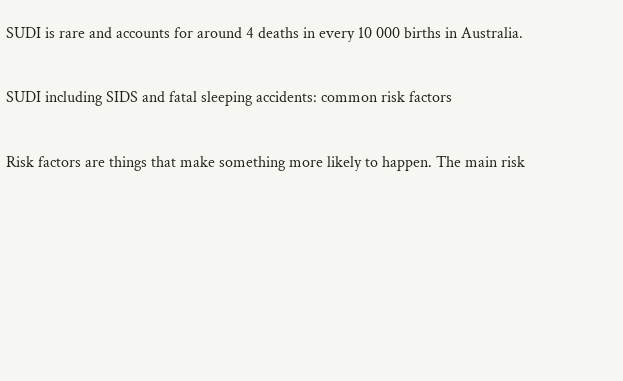SUDI is rare and accounts for around 4 deaths in every 10 000 births in Australia.

SUDI including SIDS and fatal sleeping accidents: common risk factors

Risk factors are things that make something more likely to happen. The main risk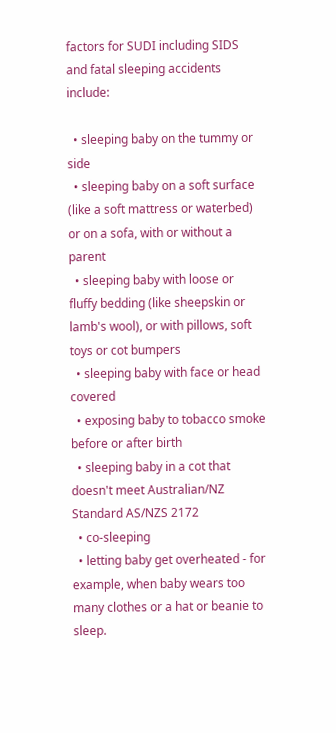factors for SUDI including SIDS and fatal sleeping accidents include:

  • sleeping baby on the tummy or side
  • sleeping baby on a soft surface (like a soft mattress or waterbed) or on a sofa, with or without a parent
  • sleeping baby with loose or fluffy bedding (like sheepskin or lamb's wool), or with pillows, soft toys or cot bumpers
  • sleeping baby with face or head covered
  • exposing baby to tobacco smoke before or after birth
  • sleeping baby in a cot that doesn't meet Australian/NZ Standard AS/NZS 2172
  • co-sleeping
  • letting baby get overheated - for example, when baby wears too many clothes or a hat or beanie to sleep.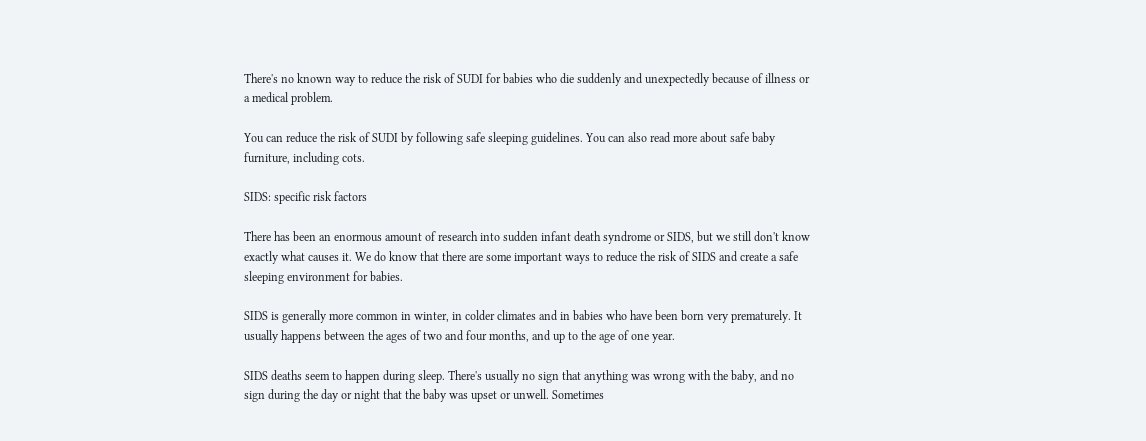There's no known way to reduce the risk of SUDI for babies who die suddenly and unexpectedly because of illness or a medical problem.

You can reduce the risk of SUDI by following safe sleeping guidelines. You can also read more about safe baby furniture, including cots.

SIDS: specific risk factors

There has been an enormous amount of research into sudden infant death syndrome or SIDS, but we still don't know exactly what causes it. We do know that there are some important ways to reduce the risk of SIDS and create a safe sleeping environment for babies.

SIDS is generally more common in winter, in colder climates and in babies who have been born very prematurely. It usually happens between the ages of two and four months, and up to the age of one year.

SIDS deaths seem to happen during sleep. There's usually no sign that anything was wrong with the baby, and no sign during the day or night that the baby was upset or unwell. Sometimes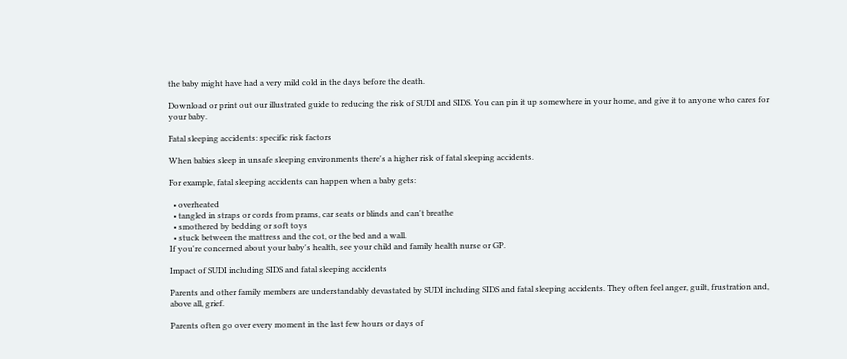the baby might have had a very mild cold in the days before the death.

Download or print out our illustrated guide to reducing the risk of SUDI and SIDS. You can pin it up somewhere in your home, and give it to anyone who cares for your baby.

Fatal sleeping accidents: specific risk factors

When babies sleep in unsafe sleeping environments there's a higher risk of fatal sleeping accidents.

For example, fatal sleeping accidents can happen when a baby gets:

  • overheated
  • tangled in straps or cords from prams, car seats or blinds and can't breathe
  • smothered by bedding or soft toys
  • stuck between the mattress and the cot, or the bed and a wall.
If you're concerned about your baby's health, see your child and family health nurse or GP.

Impact of SUDI including SIDS and fatal sleeping accidents

Parents and other family members are understandably devastated by SUDI including SIDS and fatal sleeping accidents. They often feel anger, guilt, frustration and, above all, grief.

Parents often go over every moment in the last few hours or days of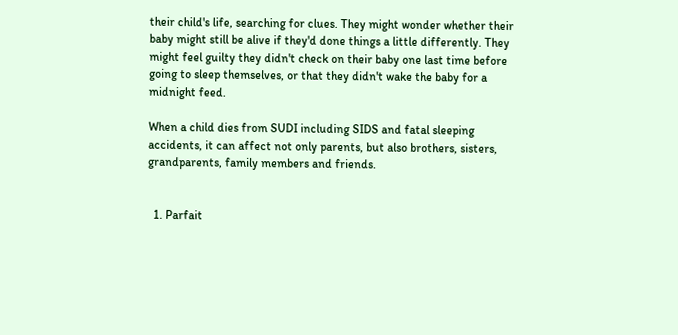their child's life, searching for clues. They might wonder whether their baby might still be alive if they'd done things a little differently. They might feel guilty they didn't check on their baby one last time before going to sleep themselves, or that they didn't wake the baby for a midnight feed.

When a child dies from SUDI including SIDS and fatal sleeping accidents, it can affect not only parents, but also brothers, sisters, grandparents, family members and friends.


  1. Parfait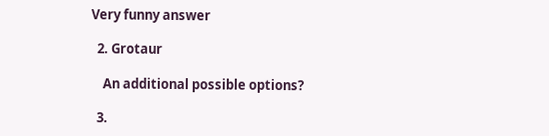Very funny answer

  2. Grotaur

    An additional possible options?

  3.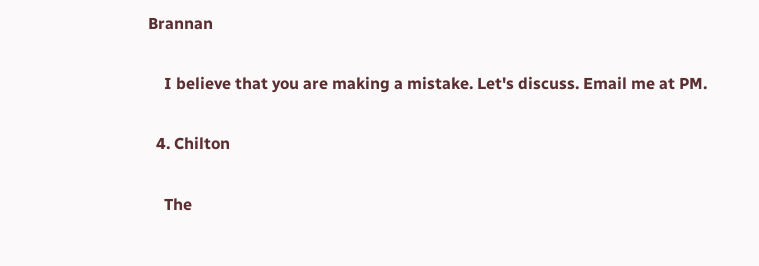Brannan

    I believe that you are making a mistake. Let's discuss. Email me at PM.

  4. Chilton

    The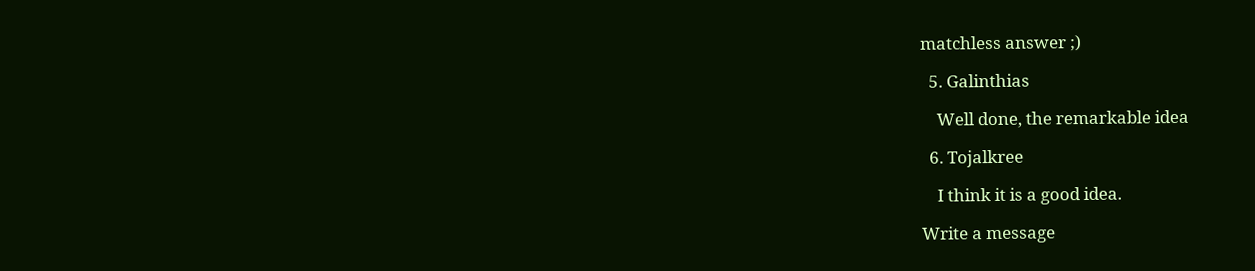matchless answer ;)

  5. Galinthias

    Well done, the remarkable idea

  6. Tojalkree

    I think it is a good idea.

Write a message